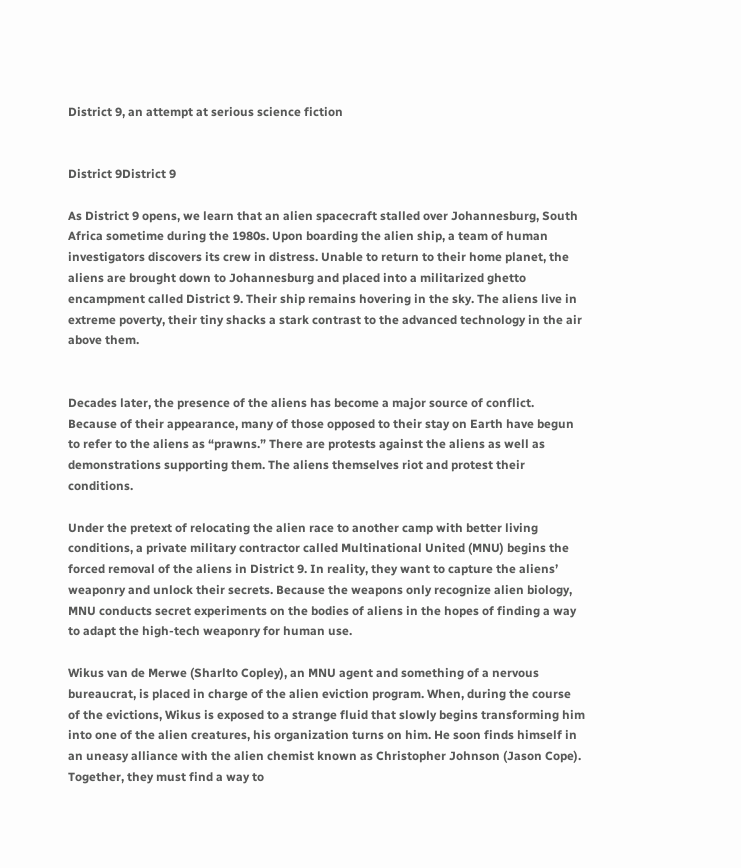District 9, an attempt at serious science fiction


District 9District 9

As District 9 opens, we learn that an alien spacecraft stalled over Johannesburg, South Africa sometime during the 1980s. Upon boarding the alien ship, a team of human investigators discovers its crew in distress. Unable to return to their home planet, the aliens are brought down to Johannesburg and placed into a militarized ghetto encampment called District 9. Their ship remains hovering in the sky. The aliens live in extreme poverty, their tiny shacks a stark contrast to the advanced technology in the air above them.


Decades later, the presence of the aliens has become a major source of conflict. Because of their appearance, many of those opposed to their stay on Earth have begun to refer to the aliens as “prawns.” There are protests against the aliens as well as demonstrations supporting them. The aliens themselves riot and protest their conditions.

Under the pretext of relocating the alien race to another camp with better living conditions, a private military contractor called Multinational United (MNU) begins the forced removal of the aliens in District 9. In reality, they want to capture the aliens’ weaponry and unlock their secrets. Because the weapons only recognize alien biology, MNU conducts secret experiments on the bodies of aliens in the hopes of finding a way to adapt the high-tech weaponry for human use.

Wikus van de Merwe (Sharlto Copley), an MNU agent and something of a nervous bureaucrat, is placed in charge of the alien eviction program. When, during the course of the evictions, Wikus is exposed to a strange fluid that slowly begins transforming him into one of the alien creatures, his organization turns on him. He soon finds himself in an uneasy alliance with the alien chemist known as Christopher Johnson (Jason Cope). Together, they must find a way to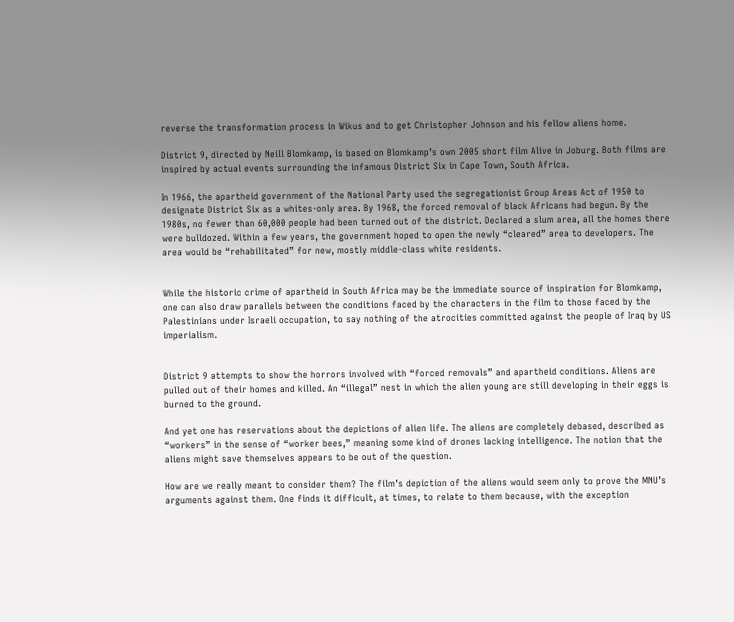reverse the transformation process in Wikus and to get Christopher Johnson and his fellow aliens home.

District 9, directed by Neill Blomkamp, is based on Blomkamp’s own 2005 short film Alive in Joburg. Both films are inspired by actual events surrounding the infamous District Six in Cape Town, South Africa.

In 1966, the apartheid government of the National Party used the segregationist Group Areas Act of 1950 to designate District Six as a whites-only area. By 1968, the forced removal of black Africans had begun. By the 1980s, no fewer than 60,000 people had been turned out of the district. Declared a slum area, all the homes there were bulldozed. Within a few years, the government hoped to open the newly “cleared” area to developers. The area would be “rehabilitated” for new, mostly middle-class white residents.


While the historic crime of apartheid in South Africa may be the immediate source of inspiration for Blomkamp, one can also draw parallels between the conditions faced by the characters in the film to those faced by the Palestinians under Israeli occupation, to say nothing of the atrocities committed against the people of Iraq by US imperialism.


District 9 attempts to show the horrors involved with “forced removals” and apartheid conditions. Aliens are pulled out of their homes and killed. An “illegal” nest in which the alien young are still developing in their eggs is burned to the ground.

And yet one has reservations about the depictions of alien life. The aliens are completely debased, described as “workers” in the sense of “worker bees,” meaning some kind of drones lacking intelligence. The notion that the aliens might save themselves appears to be out of the question.

How are we really meant to consider them? The film’s depiction of the aliens would seem only to prove the MNU’s arguments against them. One finds it difficult, at times, to relate to them because, with the exception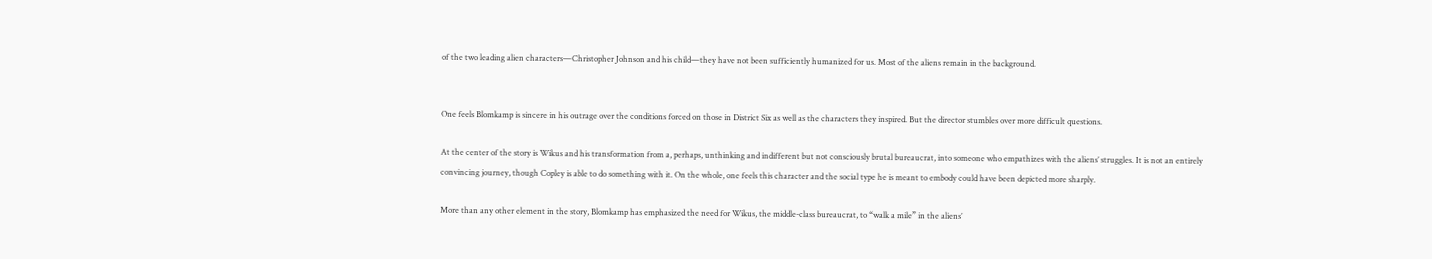of the two leading alien characters—Christopher Johnson and his child—they have not been sufficiently humanized for us. Most of the aliens remain in the background.


One feels Blomkamp is sincere in his outrage over the conditions forced on those in District Six as well as the characters they inspired. But the director stumbles over more difficult questions.

At the center of the story is Wikus and his transformation from a, perhaps, unthinking and indifferent but not consciously brutal bureaucrat, into someone who empathizes with the aliens’ struggles. It is not an entirely convincing journey, though Copley is able to do something with it. On the whole, one feels this character and the social type he is meant to embody could have been depicted more sharply.

More than any other element in the story, Blomkamp has emphasized the need for Wikus, the middle-class bureaucrat, to “walk a mile” in the aliens’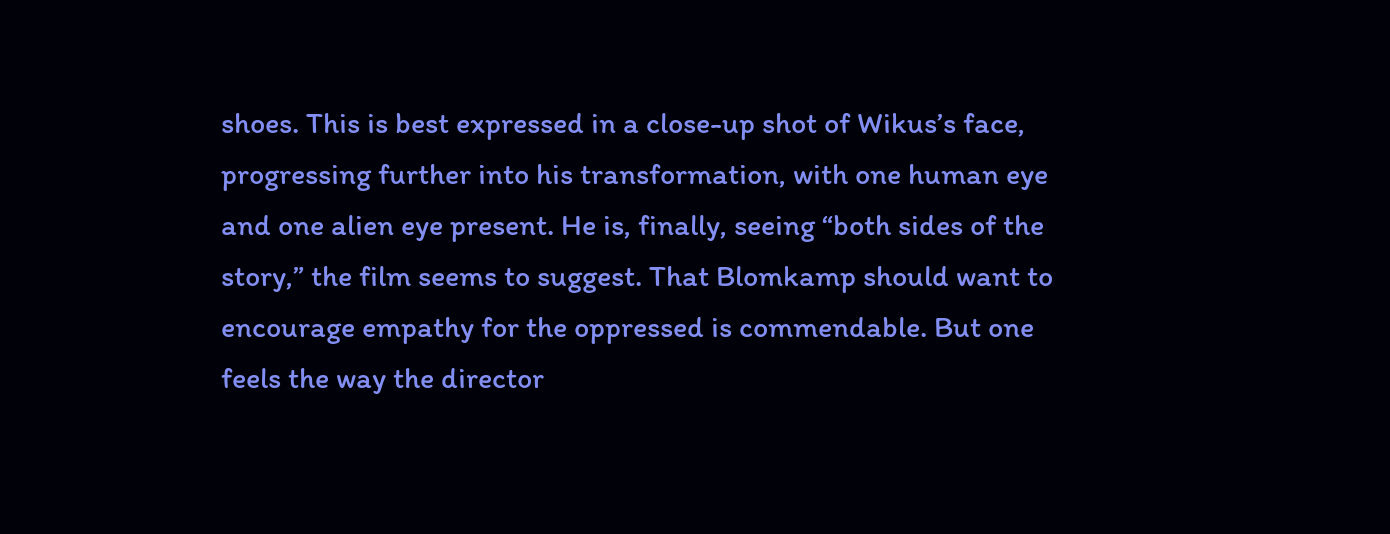shoes. This is best expressed in a close-up shot of Wikus’s face, progressing further into his transformation, with one human eye and one alien eye present. He is, finally, seeing “both sides of the story,” the film seems to suggest. That Blomkamp should want to encourage empathy for the oppressed is commendable. But one feels the way the director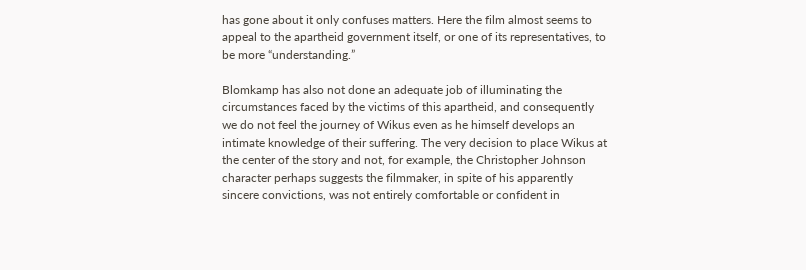has gone about it only confuses matters. Here the film almost seems to appeal to the apartheid government itself, or one of its representatives, to be more “understanding.”

Blomkamp has also not done an adequate job of illuminating the circumstances faced by the victims of this apartheid, and consequently we do not feel the journey of Wikus even as he himself develops an intimate knowledge of their suffering. The very decision to place Wikus at the center of the story and not, for example, the Christopher Johnson character perhaps suggests the filmmaker, in spite of his apparently sincere convictions, was not entirely comfortable or confident in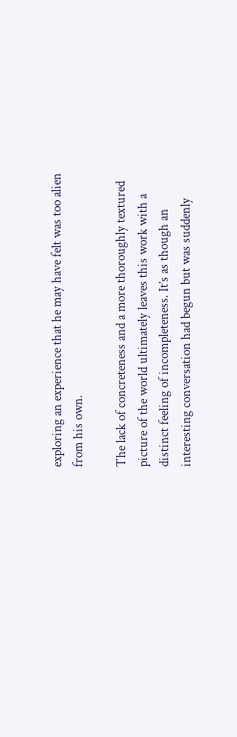exploring an experience that he may have felt was too alien from his own.

The lack of concreteness and a more thoroughly textured picture of the world ultimately leaves this work with a distinct feeling of incompleteness. It’s as though an interesting conversation had begun but was suddenly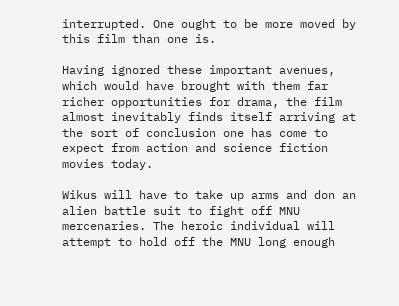interrupted. One ought to be more moved by this film than one is.

Having ignored these important avenues, which would have brought with them far richer opportunities for drama, the film almost inevitably finds itself arriving at the sort of conclusion one has come to expect from action and science fiction movies today.

Wikus will have to take up arms and don an alien battle suit to fight off MNU mercenaries. The heroic individual will attempt to hold off the MNU long enough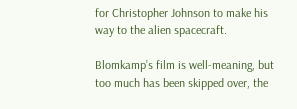for Christopher Johnson to make his way to the alien spacecraft.

Blomkamp’s film is well-meaning, but too much has been skipped over, the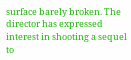surface barely broken. The director has expressed interest in shooting a sequel to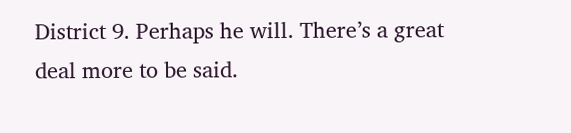District 9. Perhaps he will. There’s a great deal more to be said.